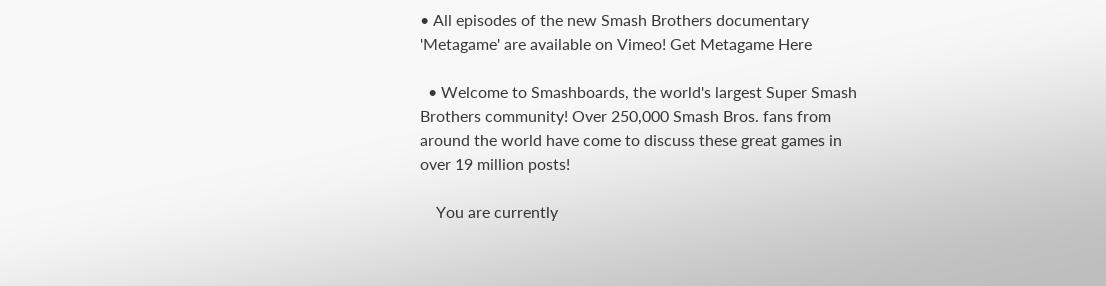• All episodes of the new Smash Brothers documentary 'Metagame' are available on Vimeo! Get Metagame Here

  • Welcome to Smashboards, the world's largest Super Smash Brothers community! Over 250,000 Smash Bros. fans from around the world have come to discuss these great games in over 19 million posts!

    You are currently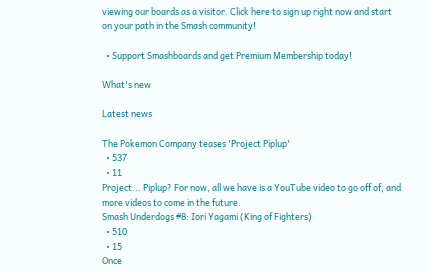viewing our boards as a visitor. Click here to sign up right now and start on your path in the Smash community!

  • Support Smashboards and get Premium Membership today!

What's new

Latest news

The Pokemon Company teases 'Project Piplup'
  • 537
  • 11
Project... Piplup? For now, all we have is a YouTube video to go off of, and more videos to come in the future.
Smash Underdogs #8: Iori Yagami (King of Fighters)
  • 510
  • 15
Once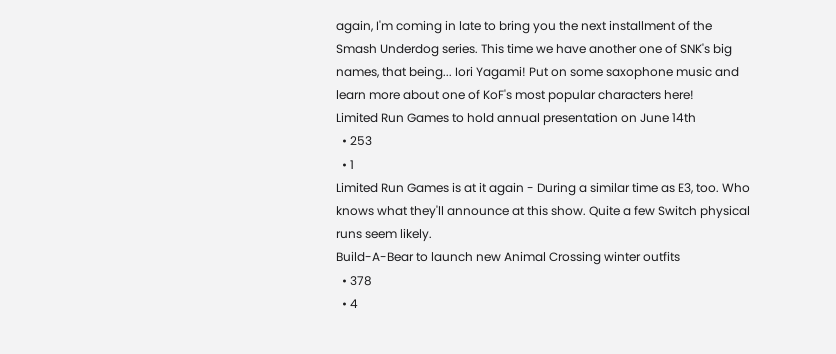again, I'm coming in late to bring you the next installment of the Smash Underdog series. This time we have another one of SNK's big names, that being... Iori Yagami! Put on some saxophone music and learn more about one of KoF's most popular characters here!
Limited Run Games to hold annual presentation on June 14th
  • 253
  • 1
Limited Run Games is at it again - During a similar time as E3, too. Who knows what they'll announce at this show. Quite a few Switch physical runs seem likely.
Build-A-Bear to launch new Animal Crossing winter outfits
  • 378
  • 4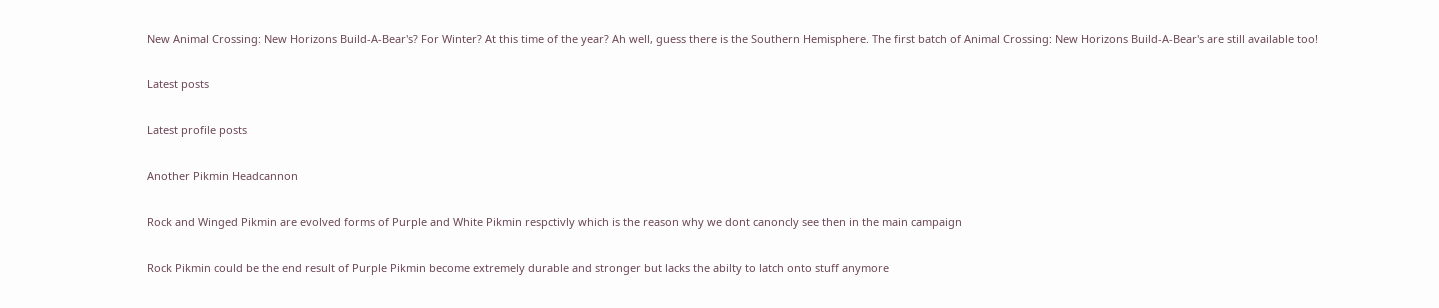New Animal Crossing: New Horizons Build-A-Bear's? For Winter? At this time of the year? Ah well, guess there is the Southern Hemisphere. The first batch of Animal Crossing: New Horizons Build-A-Bear's are still available too!

Latest posts

Latest profile posts

Another Pikmin Headcannon

Rock and Winged Pikmin are evolved forms of Purple and White Pikmin respctivly which is the reason why we dont canoncly see then in the main campaign

Rock Pikmin could be the end result of Purple Pikmin become extremely durable and stronger but lacks the abilty to latch onto stuff anymore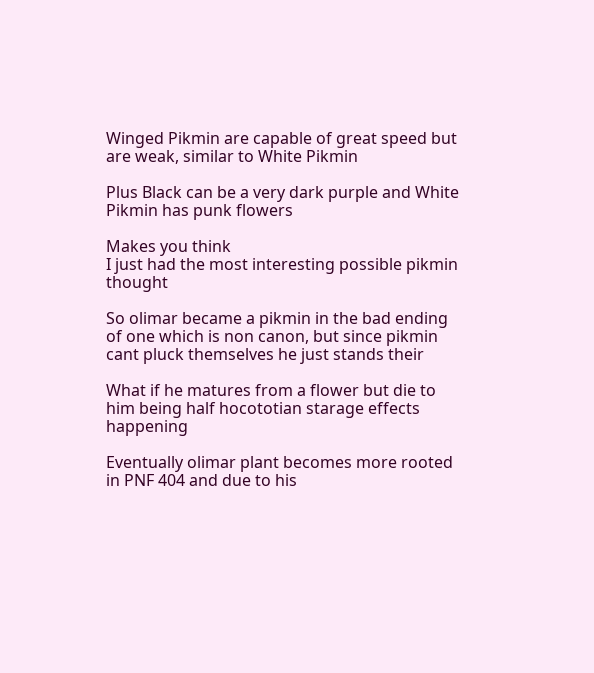Winged Pikmin are capable of great speed but are weak, similar to White Pikmin

Plus Black can be a very dark purple and White Pikmin has punk flowers

Makes you think
I just had the most interesting possible pikmin thought

So olimar became a pikmin in the bad ending of one which is non canon, but since pikmin cant pluck themselves he just stands their

What if he matures from a flower but die to him being half hocototian starage effects happening

Eventually olimar plant becomes more rooted in PNF 404 and due to his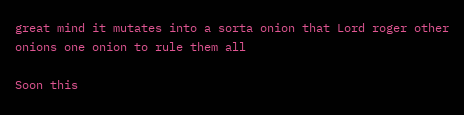great mind it mutates into a sorta onion that Lord roger other onions one onion to rule them all

Soon this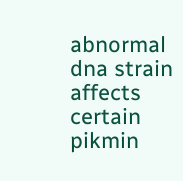abnormal dna strain affects certain pikmin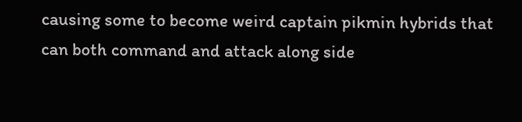causing some to become weird captain pikmin hybrids that can both command and attack along side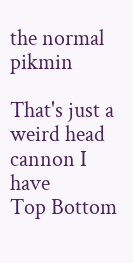the normal pikmin

That's just a weird head cannon I have
Top Bottom